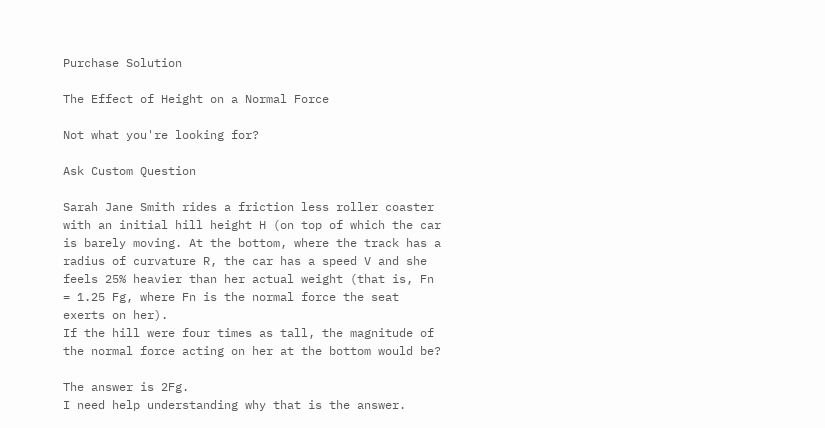Purchase Solution

The Effect of Height on a Normal Force

Not what you're looking for?

Ask Custom Question

Sarah Jane Smith rides a friction less roller coaster with an initial hill height H (on top of which the car is barely moving. At the bottom, where the track has a radius of curvature R, the car has a speed V and she feels 25% heavier than her actual weight (that is, Fn = 1.25 Fg, where Fn is the normal force the seat exerts on her).
If the hill were four times as tall, the magnitude of the normal force acting on her at the bottom would be?

The answer is 2Fg.
I need help understanding why that is the answer.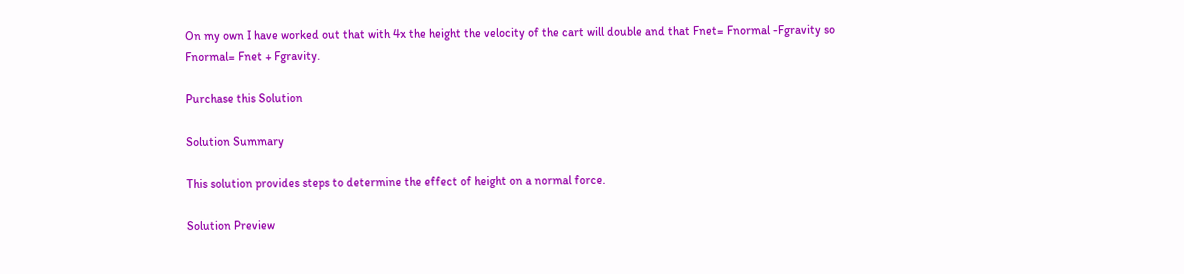On my own I have worked out that with 4x the height the velocity of the cart will double and that Fnet= Fnormal -Fgravity so Fnormal= Fnet + Fgravity.

Purchase this Solution

Solution Summary

This solution provides steps to determine the effect of height on a normal force.

Solution Preview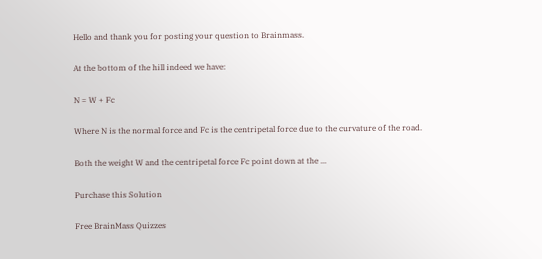Hello and thank you for posting your question to Brainmass.

At the bottom of the hill indeed we have:

N = W + Fc

Where N is the normal force and Fc is the centripetal force due to the curvature of the road.

Both the weight W and the centripetal force Fc point down at the ...

Purchase this Solution

Free BrainMass Quizzes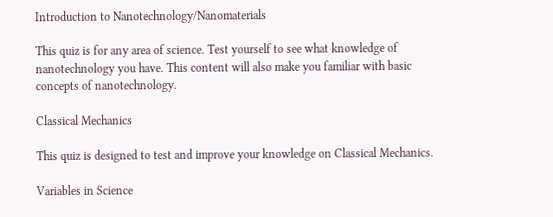Introduction to Nanotechnology/Nanomaterials

This quiz is for any area of science. Test yourself to see what knowledge of nanotechnology you have. This content will also make you familiar with basic concepts of nanotechnology.

Classical Mechanics

This quiz is designed to test and improve your knowledge on Classical Mechanics.

Variables in Science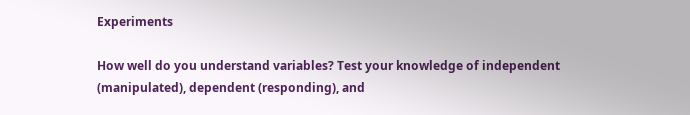Experiments

How well do you understand variables? Test your knowledge of independent (manipulated), dependent (responding), and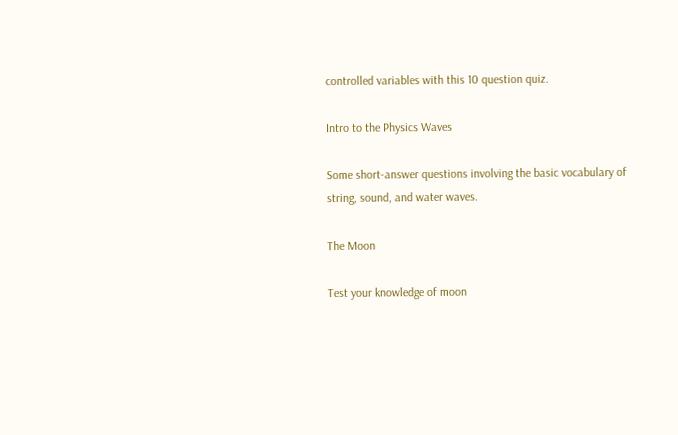controlled variables with this 10 question quiz.

Intro to the Physics Waves

Some short-answer questions involving the basic vocabulary of string, sound, and water waves.

The Moon

Test your knowledge of moon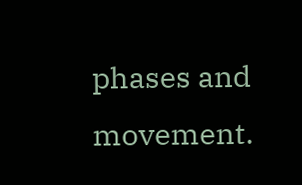phases and movement.